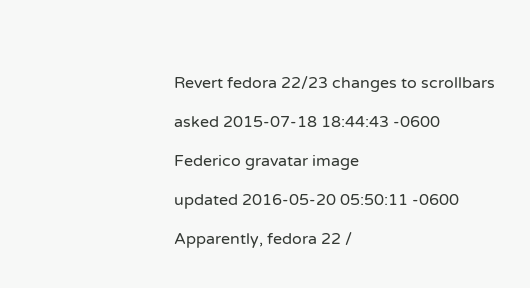Revert fedora 22/23 changes to scrollbars

asked 2015-07-18 18:44:43 -0600

Federico gravatar image

updated 2016-05-20 05:50:11 -0600

Apparently, fedora 22 /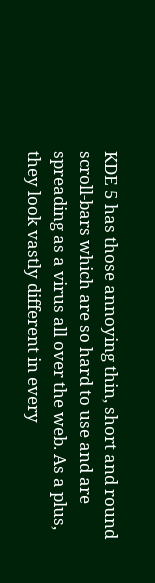KDE 5 has those annoying thin, short and round scroll-bars which are so hard to use and are spreading as a virus all over the web. As a plus, they look vastly different in every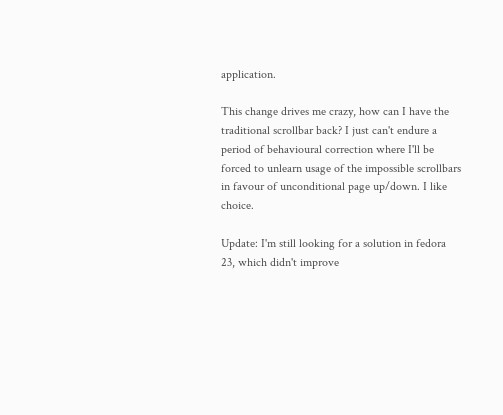application.

This change drives me crazy, how can I have the traditional scrollbar back? I just can't endure a period of behavioural correction where I'll be forced to unlearn usage of the impossible scrollbars in favour of unconditional page up/down. I like choice.

Update: I'm still looking for a solution in fedora 23, which didn't improve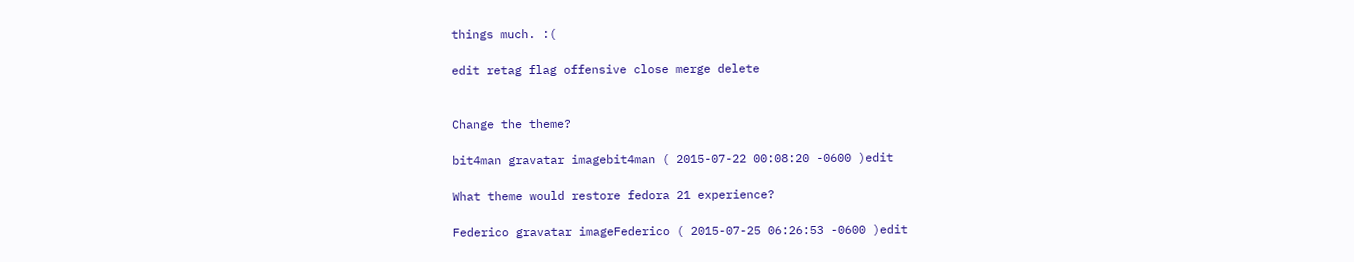things much. :(

edit retag flag offensive close merge delete


Change the theme?

bit4man gravatar imagebit4man ( 2015-07-22 00:08:20 -0600 )edit

What theme would restore fedora 21 experience?

Federico gravatar imageFederico ( 2015-07-25 06:26:53 -0600 )edit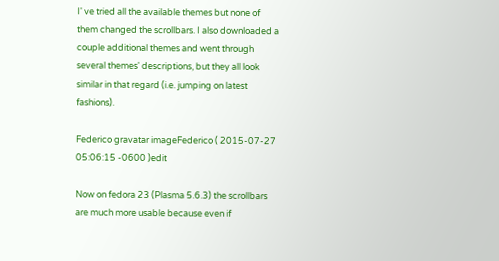I' ve tried all the available themes but none of them changed the scrollbars. I also downloaded a couple additional themes and went through several themes' descriptions, but they all look similar in that regard (i.e. jumping on latest fashions).

Federico gravatar imageFederico ( 2015-07-27 05:06:15 -0600 )edit

Now on fedora 23 (Plasma 5.6.3) the scrollbars are much more usable because even if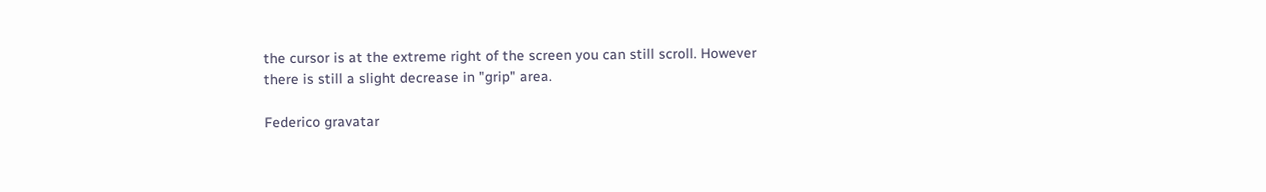the cursor is at the extreme right of the screen you can still scroll. However there is still a slight decrease in "grip" area.

Federico gravatar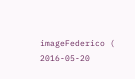imageFederico ( 2016-05-20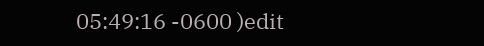05:49:16 -0600 )edit